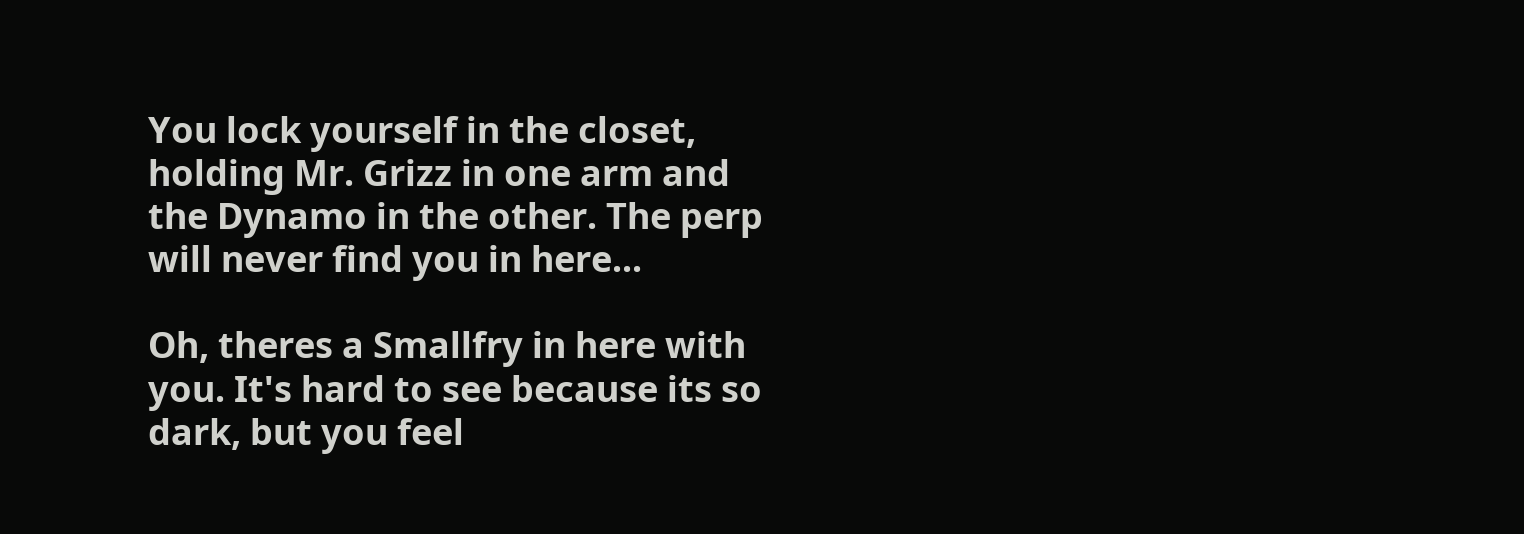You lock yourself in the closet, holding Mr. Grizz in one arm and the Dynamo in the other. The perp will never find you in here...

Oh, theres a Smallfry in here with you. It's hard to see because its so dark, but you feel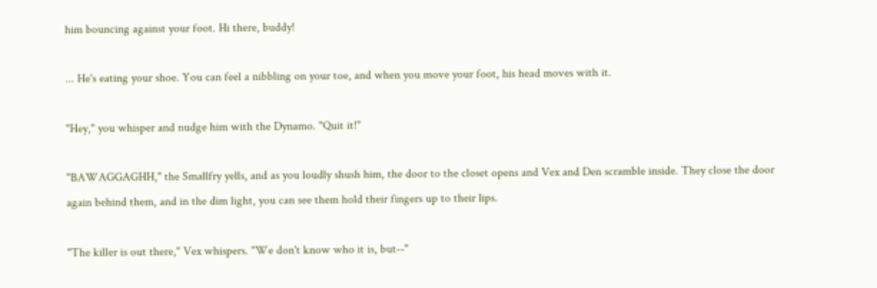him bouncing against your foot. Hi there, buddy!

... He's eating your shoe. You can feel a nibbling on your toe, and when you move your foot, his head moves with it.

"Hey," you whisper and nudge him with the Dynamo. "Quit it!"

"BAWAGGAGHH," the Smallfry yells, and as you loudly shush him, the door to the closet opens and Vex and Den scramble inside. They close the door again behind them, and in the dim light, you can see them hold their fingers up to their lips.

"The killer is out there," Vex whispers. "We don't know who it is, but--"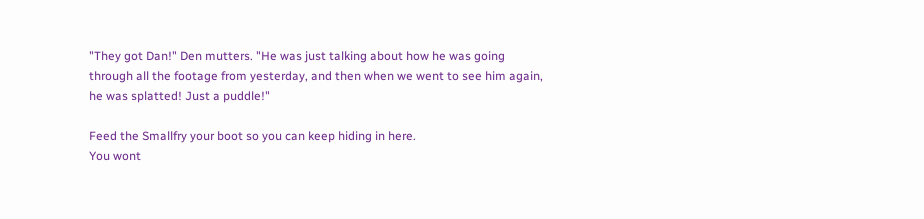"They got Dan!" Den mutters. "He was just talking about how he was going through all the footage from yesterday, and then when we went to see him again, he was splatted! Just a puddle!"

Feed the Smallfry your boot so you can keep hiding in here.
You wont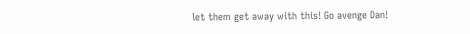let them get away with this! Go avenge Dan!